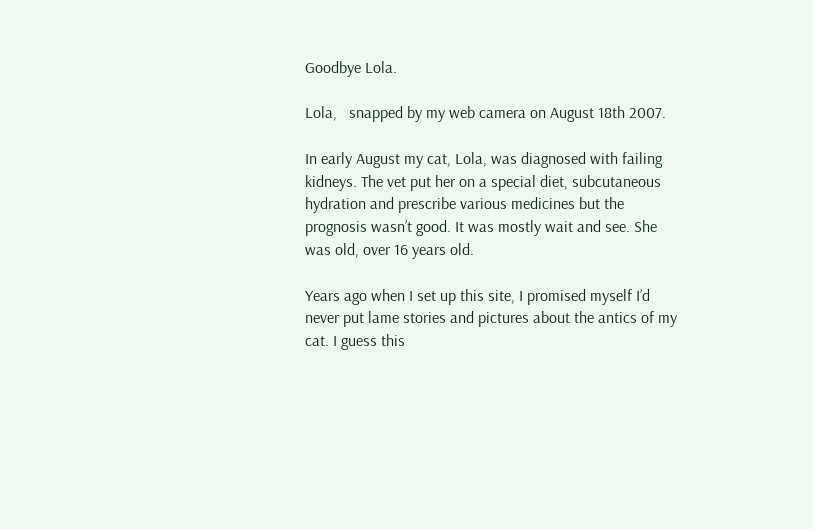Goodbye Lola.

Lola,   snapped by my web camera on August 18th 2007.

In early August my cat, Lola, was diagnosed with failing kidneys. The vet put her on a special diet, subcutaneous hydration and prescribe various medicines but the prognosis wasn’t good. It was mostly wait and see. She was old, over 16 years old.

Years ago when I set up this site, I promised myself I’d never put lame stories and pictures about the antics of my cat. I guess this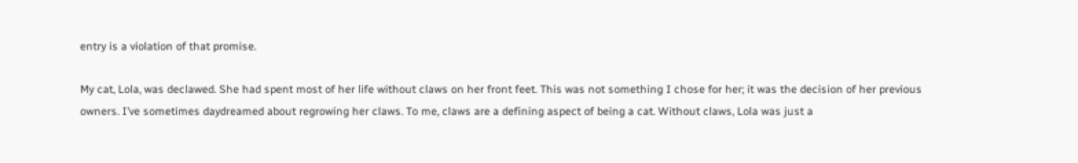entry is a violation of that promise.

My cat, Lola, was declawed. She had spent most of her life without claws on her front feet. This was not something I chose for her; it was the decision of her previous owners. I’ve sometimes daydreamed about regrowing her claws. To me, claws are a defining aspect of being a cat. Without claws, Lola was just a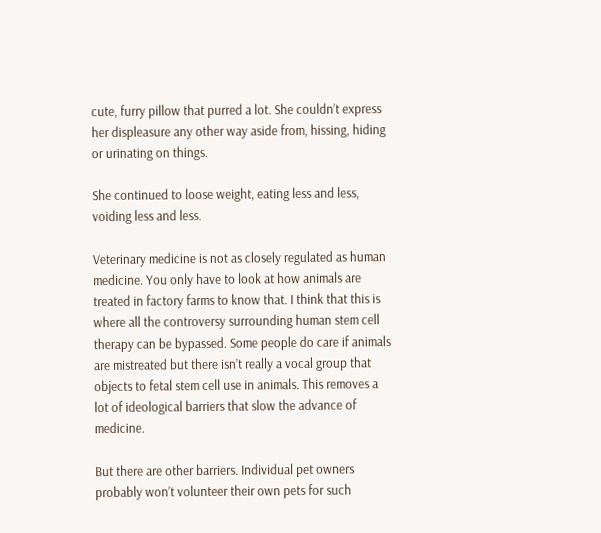cute, furry pillow that purred a lot. She couldn’t express her displeasure any other way aside from, hissing, hiding or urinating on things.

She continued to loose weight, eating less and less, voiding less and less.

Veterinary medicine is not as closely regulated as human medicine. You only have to look at how animals are treated in factory farms to know that. I think that this is where all the controversy surrounding human stem cell therapy can be bypassed. Some people do care if animals are mistreated but there isn’t really a vocal group that objects to fetal stem cell use in animals. This removes a lot of ideological barriers that slow the advance of medicine.

But there are other barriers. Individual pet owners probably won’t volunteer their own pets for such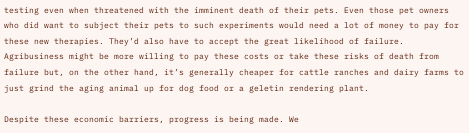testing even when threatened with the imminent death of their pets. Even those pet owners who did want to subject their pets to such experiments would need a lot of money to pay for these new therapies. They’d also have to accept the great likelihood of failure. Agribusiness might be more willing to pay these costs or take these risks of death from failure but, on the other hand, it’s generally cheaper for cattle ranches and dairy farms to just grind the aging animal up for dog food or a geletin rendering plant.

Despite these economic barriers, progress is being made. We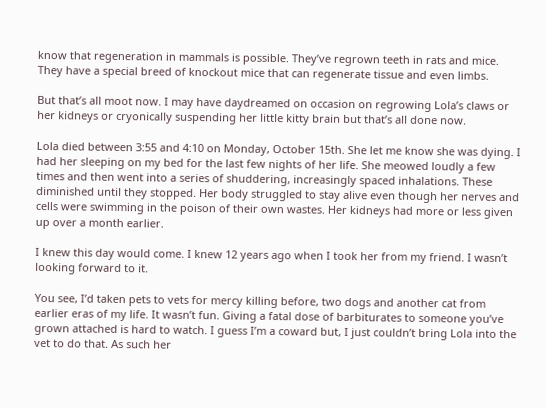know that regeneration in mammals is possible. They’ve regrown teeth in rats and mice. They have a special breed of knockout mice that can regenerate tissue and even limbs.

But that’s all moot now. I may have daydreamed on occasion on regrowing Lola’s claws or her kidneys or cryonically suspending her little kitty brain but that’s all done now.

Lola died between 3:55 and 4:10 on Monday, October 15th. She let me know she was dying. I had her sleeping on my bed for the last few nights of her life. She meowed loudly a few times and then went into a series of shuddering, increasingly spaced inhalations. These diminished until they stopped. Her body struggled to stay alive even though her nerves and cells were swimming in the poison of their own wastes. Her kidneys had more or less given up over a month earlier.

I knew this day would come. I knew 12 years ago when I took her from my friend. I wasn’t looking forward to it.

You see, I’d taken pets to vets for mercy killing before, two dogs and another cat from earlier eras of my life. It wasn’t fun. Giving a fatal dose of barbiturates to someone you’ve grown attached is hard to watch. I guess I’m a coward but, I just couldn’t bring Lola into the vet to do that. As such her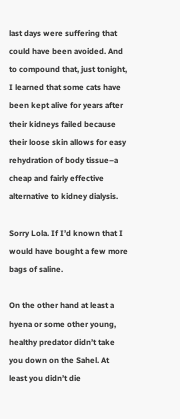last days were suffering that could have been avoided. And to compound that, just tonight, I learned that some cats have been kept alive for years after their kidneys failed because their loose skin allows for easy rehydration of body tissue–a cheap and fairly effective alternative to kidney dialysis.

Sorry Lola. If I’d known that I would have bought a few more bags of saline.

On the other hand at least a hyena or some other young, healthy predator didn’t take you down on the Sahel. At least you didn’t die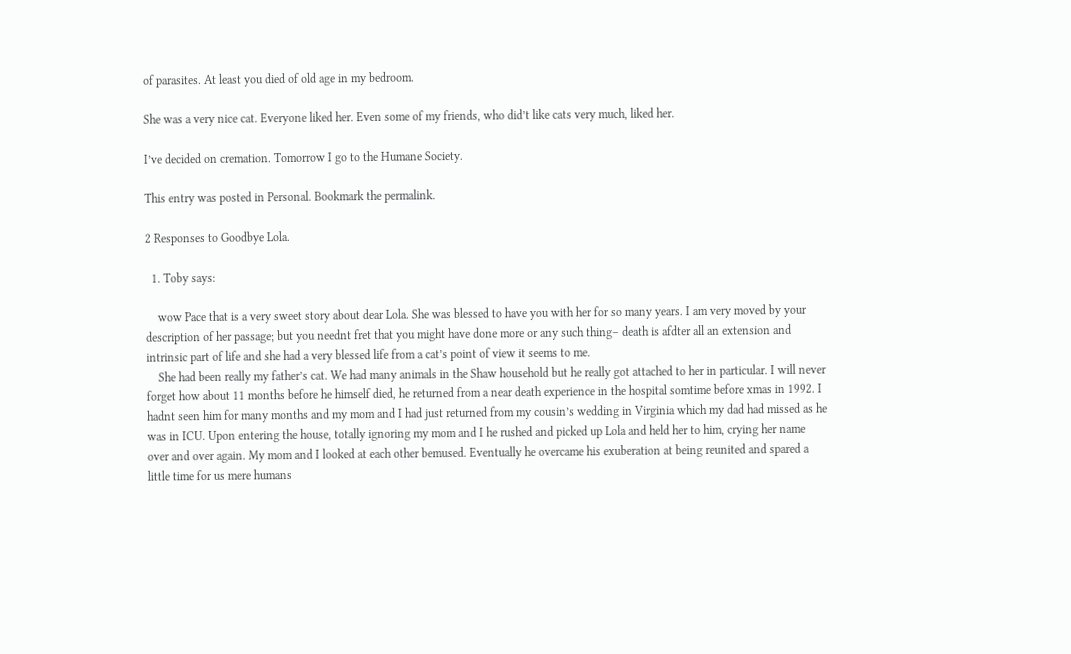of parasites. At least you died of old age in my bedroom.

She was a very nice cat. Everyone liked her. Even some of my friends, who did’t like cats very much, liked her.

I’ve decided on cremation. Tomorrow I go to the Humane Society.

This entry was posted in Personal. Bookmark the permalink.

2 Responses to Goodbye Lola.

  1. Toby says:

    wow Pace that is a very sweet story about dear Lola. She was blessed to have you with her for so many years. I am very moved by your description of her passage; but you neednt fret that you might have done more or any such thing– death is afdter all an extension and intrinsic part of life and she had a very blessed life from a cat’s point of view it seems to me.
    She had been really my father’s cat. We had many animals in the Shaw household but he really got attached to her in particular. I will never forget how about 11 months before he himself died, he returned from a near death experience in the hospital somtime before xmas in 1992. I hadnt seen him for many months and my mom and I had just returned from my cousin’s wedding in Virginia which my dad had missed as he was in ICU. Upon entering the house, totally ignoring my mom and I he rushed and picked up Lola and held her to him, crying her name over and over again. My mom and I looked at each other bemused. Eventually he overcame his exuberation at being reunited and spared a little time for us mere humans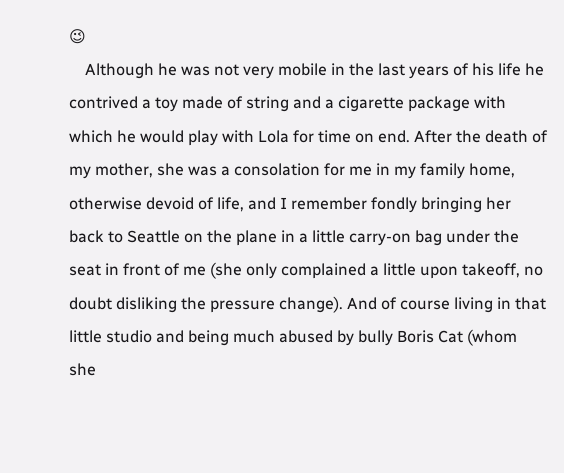😉
    Although he was not very mobile in the last years of his life he contrived a toy made of string and a cigarette package with which he would play with Lola for time on end. After the death of my mother, she was a consolation for me in my family home, otherwise devoid of life, and I remember fondly bringing her back to Seattle on the plane in a little carry-on bag under the seat in front of me (she only complained a little upon takeoff, no doubt disliking the pressure change). And of course living in that little studio and being much abused by bully Boris Cat (whom she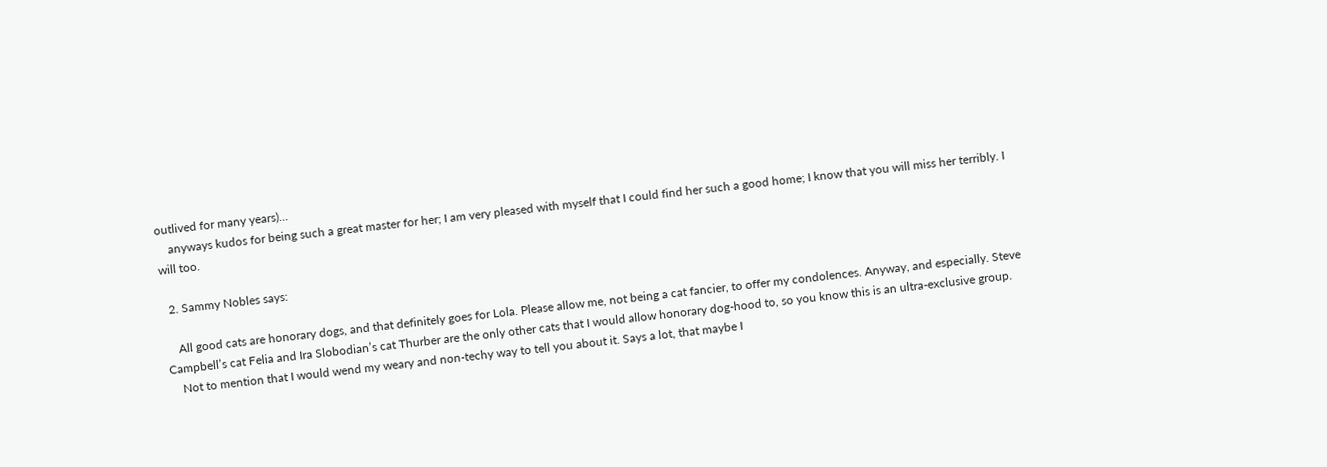outlived for many years)…
    anyways kudos for being such a great master for her; I am very pleased with myself that I could find her such a good home; I know that you will miss her terribly. I will too.

  2. Sammy Nobles says:

    All good cats are honorary dogs, and that definitely goes for Lola. Please allow me, not being a cat fancier, to offer my condolences. Anyway, and especially. Steve Campbell’s cat Felia and Ira Slobodian’s cat Thurber are the only other cats that I would allow honorary dog-hood to, so you know this is an ultra-exclusive group.
    Not to mention that I would wend my weary and non-techy way to tell you about it. Says a lot, that maybe I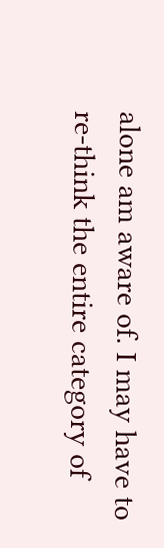alone am aware of. I may have to re-think the entire category of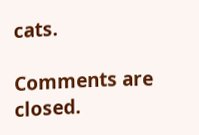cats.

Comments are closed.